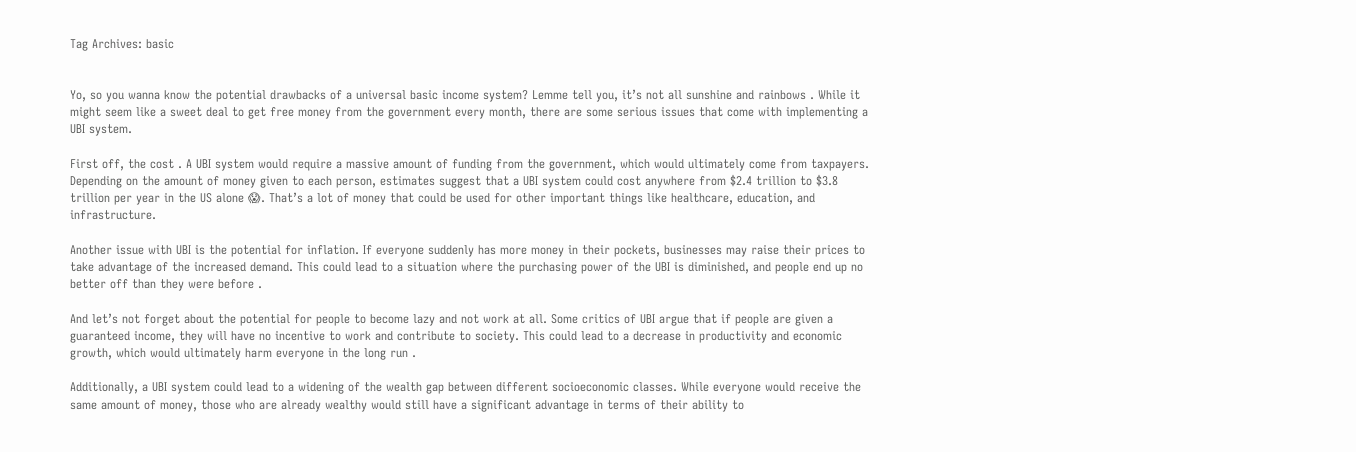Tag Archives: basic


Yo, so you wanna know the potential drawbacks of a universal basic income system? Lemme tell you, it’s not all sunshine and rainbows . While it might seem like a sweet deal to get free money from the government every month, there are some serious issues that come with implementing a UBI system.

First off, the cost . A UBI system would require a massive amount of funding from the government, which would ultimately come from taxpayers. Depending on the amount of money given to each person, estimates suggest that a UBI system could cost anywhere from $2.4 trillion to $3.8 trillion per year in the US alone 😱. That’s a lot of money that could be used for other important things like healthcare, education, and infrastructure.

Another issue with UBI is the potential for inflation. If everyone suddenly has more money in their pockets, businesses may raise their prices to take advantage of the increased demand. This could lead to a situation where the purchasing power of the UBI is diminished, and people end up no better off than they were before .

And let’s not forget about the potential for people to become lazy and not work at all. Some critics of UBI argue that if people are given a guaranteed income, they will have no incentive to work and contribute to society. This could lead to a decrease in productivity and economic growth, which would ultimately harm everyone in the long run .

Additionally, a UBI system could lead to a widening of the wealth gap between different socioeconomic classes. While everyone would receive the same amount of money, those who are already wealthy would still have a significant advantage in terms of their ability to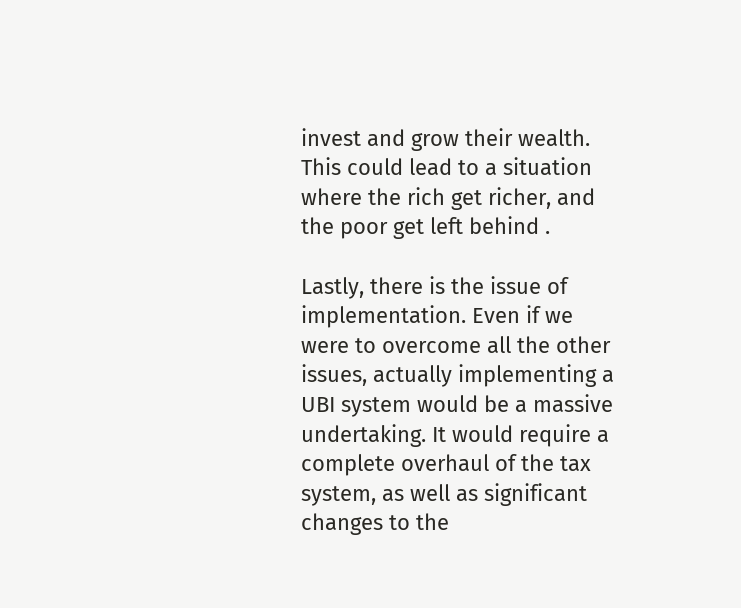invest and grow their wealth. This could lead to a situation where the rich get richer, and the poor get left behind .

Lastly, there is the issue of implementation. Even if we were to overcome all the other issues, actually implementing a UBI system would be a massive undertaking. It would require a complete overhaul of the tax system, as well as significant changes to the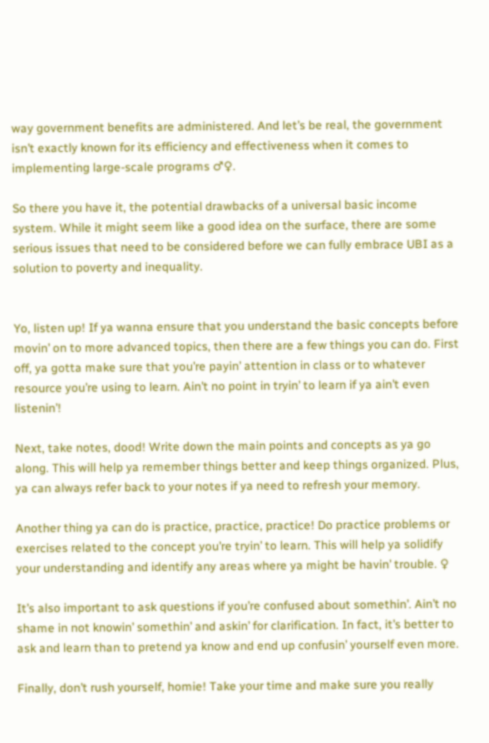way government benefits are administered. And let’s be real, the government isn’t exactly known for its efficiency and effectiveness when it comes to implementing large-scale programs ♂♀.

So there you have it, the potential drawbacks of a universal basic income system. While it might seem like a good idea on the surface, there are some serious issues that need to be considered before we can fully embrace UBI as a solution to poverty and inequality.


Yo, listen up! If ya wanna ensure that you understand the basic concepts before movin’ on to more advanced topics, then there are a few things you can do. First off, ya gotta make sure that you’re payin’ attention in class or to whatever resource you’re using to learn. Ain’t no point in tryin’ to learn if ya ain’t even listenin’!

Next, take notes, dood! Write down the main points and concepts as ya go along. This will help ya remember things better and keep things organized. Plus, ya can always refer back to your notes if ya need to refresh your memory.

Another thing ya can do is practice, practice, practice! Do practice problems or exercises related to the concept you’re tryin’ to learn. This will help ya solidify your understanding and identify any areas where ya might be havin’ trouble. ♀

It’s also important to ask questions if you’re confused about somethin’. Ain’t no shame in not knowin’ somethin’ and askin’ for clarification. In fact, it’s better to ask and learn than to pretend ya know and end up confusin’ yourself even more.

Finally, don’t rush yourself, homie! Take your time and make sure you really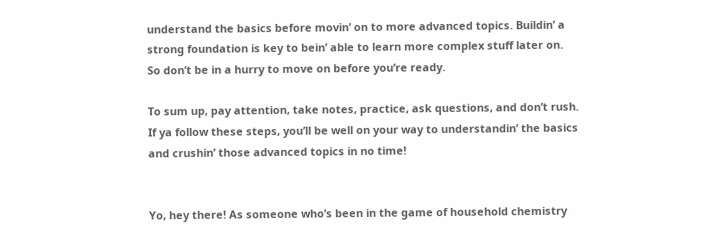understand the basics before movin’ on to more advanced topics. Buildin’ a strong foundation is key to bein’ able to learn more complex stuff later on. So don’t be in a hurry to move on before you’re ready.

To sum up, pay attention, take notes, practice, ask questions, and don’t rush. If ya follow these steps, you’ll be well on your way to understandin’ the basics and crushin’ those advanced topics in no time!


Yo, hey there! As someone who’s been in the game of household chemistry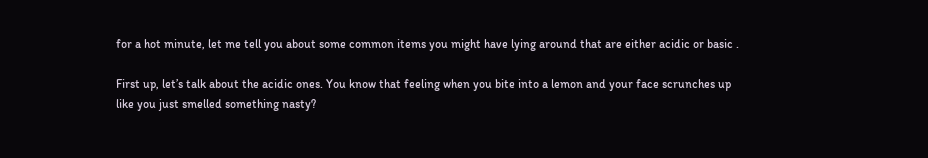for a hot minute, let me tell you about some common items you might have lying around that are either acidic or basic .

First up, let’s talk about the acidic ones. You know that feeling when you bite into a lemon and your face scrunches up like you just smelled something nasty?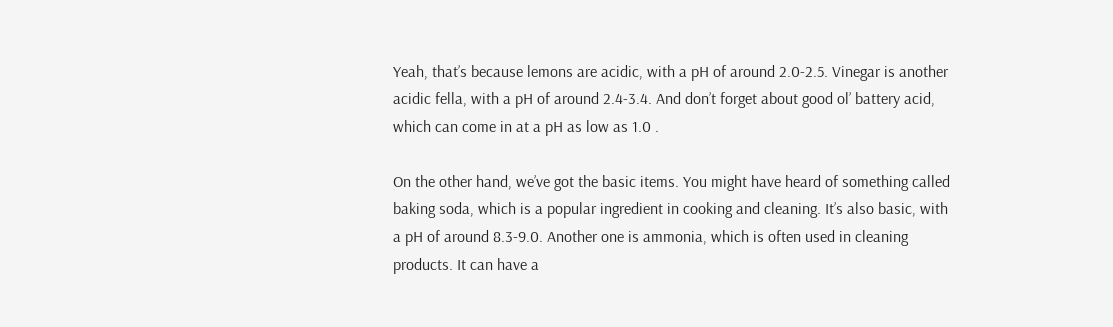Yeah, that’s because lemons are acidic, with a pH of around 2.0-2.5. Vinegar is another acidic fella, with a pH of around 2.4-3.4. And don’t forget about good ol’ battery acid, which can come in at a pH as low as 1.0 .

On the other hand, we’ve got the basic items. You might have heard of something called baking soda, which is a popular ingredient in cooking and cleaning. It’s also basic, with a pH of around 8.3-9.0. Another one is ammonia, which is often used in cleaning products. It can have a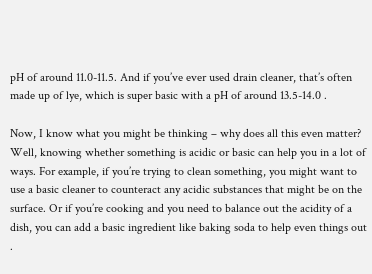pH of around 11.0-11.5. And if you’ve ever used drain cleaner, that’s often made up of lye, which is super basic with a pH of around 13.5-14.0 .

Now, I know what you might be thinking – why does all this even matter? Well, knowing whether something is acidic or basic can help you in a lot of ways. For example, if you’re trying to clean something, you might want to use a basic cleaner to counteract any acidic substances that might be on the surface. Or if you’re cooking and you need to balance out the acidity of a dish, you can add a basic ingredient like baking soda to help even things out .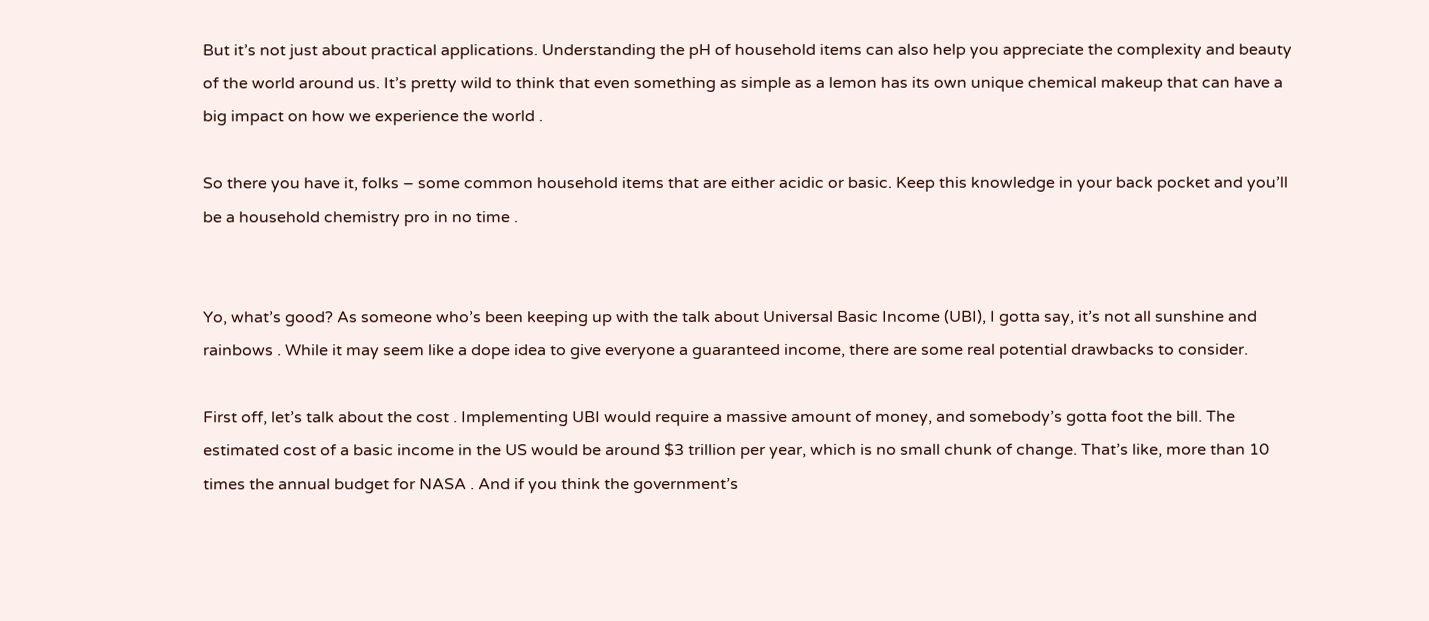But it’s not just about practical applications. Understanding the pH of household items can also help you appreciate the complexity and beauty of the world around us. It’s pretty wild to think that even something as simple as a lemon has its own unique chemical makeup that can have a big impact on how we experience the world .

So there you have it, folks – some common household items that are either acidic or basic. Keep this knowledge in your back pocket and you’ll be a household chemistry pro in no time .


Yo, what’s good? As someone who’s been keeping up with the talk about Universal Basic Income (UBI), I gotta say, it’s not all sunshine and rainbows . While it may seem like a dope idea to give everyone a guaranteed income, there are some real potential drawbacks to consider.

First off, let’s talk about the cost . Implementing UBI would require a massive amount of money, and somebody’s gotta foot the bill. The estimated cost of a basic income in the US would be around $3 trillion per year, which is no small chunk of change. That’s like, more than 10 times the annual budget for NASA . And if you think the government’s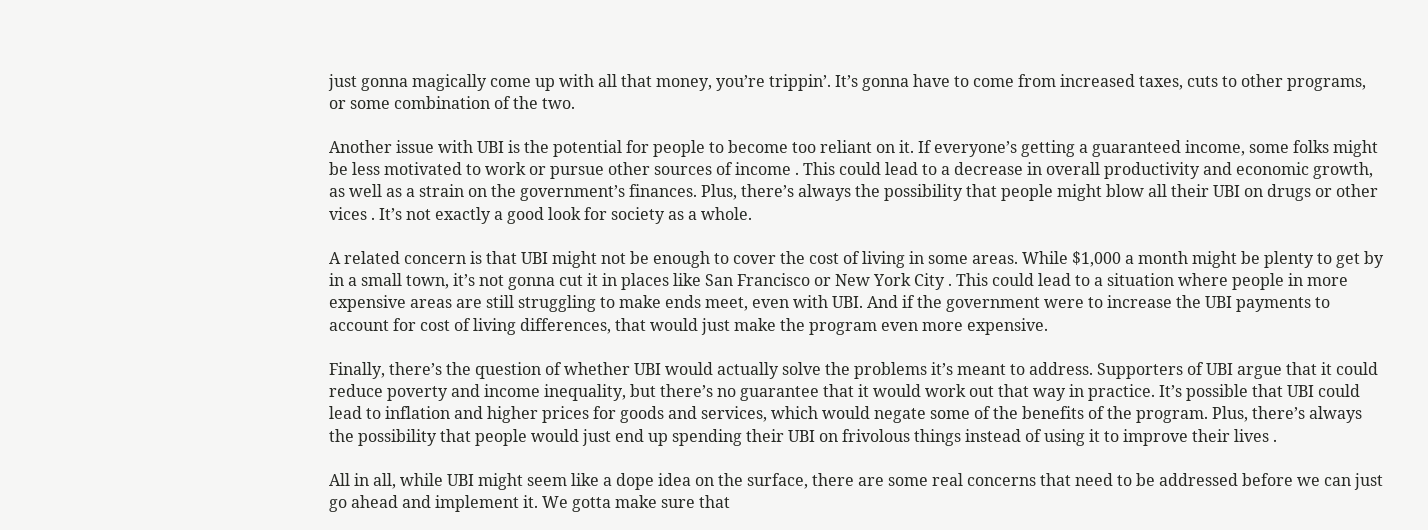just gonna magically come up with all that money, you’re trippin’. It’s gonna have to come from increased taxes, cuts to other programs, or some combination of the two.

Another issue with UBI is the potential for people to become too reliant on it. If everyone’s getting a guaranteed income, some folks might be less motivated to work or pursue other sources of income . This could lead to a decrease in overall productivity and economic growth, as well as a strain on the government’s finances. Plus, there’s always the possibility that people might blow all their UBI on drugs or other vices . It’s not exactly a good look for society as a whole.

A related concern is that UBI might not be enough to cover the cost of living in some areas. While $1,000 a month might be plenty to get by in a small town, it’s not gonna cut it in places like San Francisco or New York City . This could lead to a situation where people in more expensive areas are still struggling to make ends meet, even with UBI. And if the government were to increase the UBI payments to account for cost of living differences, that would just make the program even more expensive.

Finally, there’s the question of whether UBI would actually solve the problems it’s meant to address. Supporters of UBI argue that it could reduce poverty and income inequality, but there’s no guarantee that it would work out that way in practice. It’s possible that UBI could lead to inflation and higher prices for goods and services, which would negate some of the benefits of the program. Plus, there’s always the possibility that people would just end up spending their UBI on frivolous things instead of using it to improve their lives .

All in all, while UBI might seem like a dope idea on the surface, there are some real concerns that need to be addressed before we can just go ahead and implement it. We gotta make sure that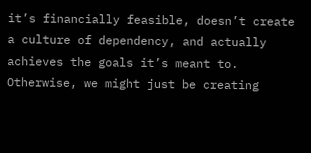it’s financially feasible, doesn’t create a culture of dependency, and actually achieves the goals it’s meant to. Otherwise, we might just be creating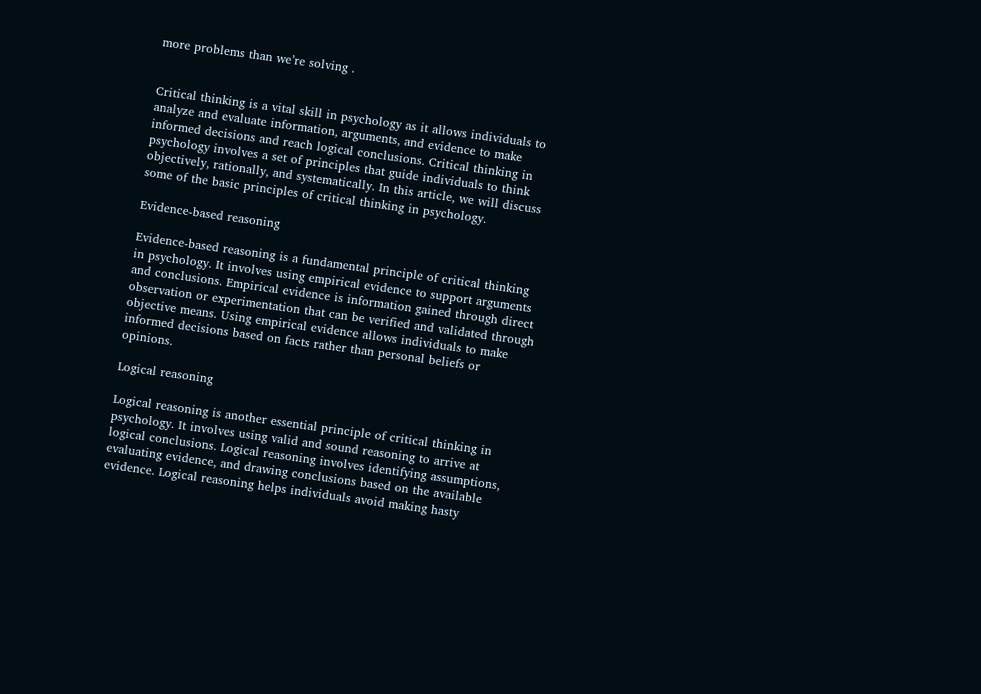more problems than we’re solving .


Critical thinking is a vital skill in psychology as it allows individuals to analyze and evaluate information, arguments, and evidence to make informed decisions and reach logical conclusions. Critical thinking in psychology involves a set of principles that guide individuals to think objectively, rationally, and systematically. In this article, we will discuss some of the basic principles of critical thinking in psychology.

Evidence-based reasoning

Evidence-based reasoning is a fundamental principle of critical thinking in psychology. It involves using empirical evidence to support arguments and conclusions. Empirical evidence is information gained through direct observation or experimentation that can be verified and validated through objective means. Using empirical evidence allows individuals to make informed decisions based on facts rather than personal beliefs or opinions.

Logical reasoning

Logical reasoning is another essential principle of critical thinking in psychology. It involves using valid and sound reasoning to arrive at logical conclusions. Logical reasoning involves identifying assumptions, evaluating evidence, and drawing conclusions based on the available evidence. Logical reasoning helps individuals avoid making hasty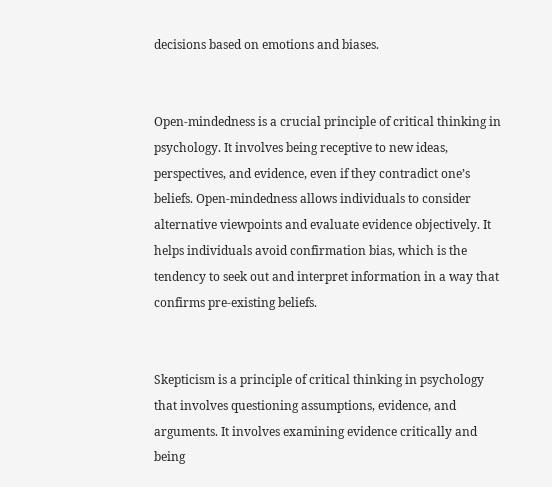decisions based on emotions and biases.


Open-mindedness is a crucial principle of critical thinking in psychology. It involves being receptive to new ideas, perspectives, and evidence, even if they contradict one’s beliefs. Open-mindedness allows individuals to consider alternative viewpoints and evaluate evidence objectively. It helps individuals avoid confirmation bias, which is the tendency to seek out and interpret information in a way that confirms pre-existing beliefs.


Skepticism is a principle of critical thinking in psychology that involves questioning assumptions, evidence, and arguments. It involves examining evidence critically and being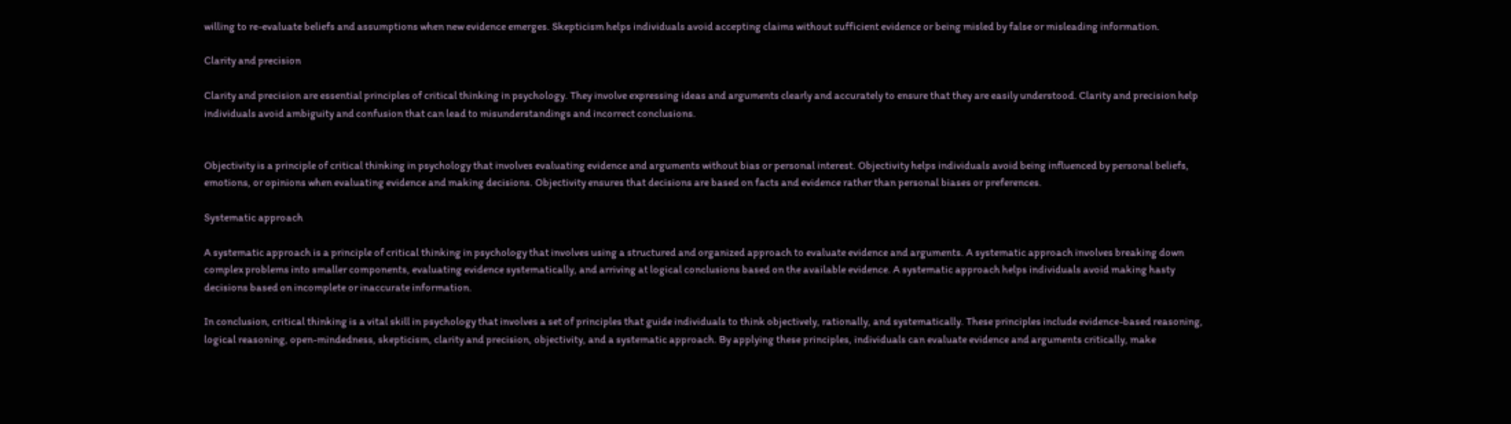willing to re-evaluate beliefs and assumptions when new evidence emerges. Skepticism helps individuals avoid accepting claims without sufficient evidence or being misled by false or misleading information.

Clarity and precision

Clarity and precision are essential principles of critical thinking in psychology. They involve expressing ideas and arguments clearly and accurately to ensure that they are easily understood. Clarity and precision help individuals avoid ambiguity and confusion that can lead to misunderstandings and incorrect conclusions.


Objectivity is a principle of critical thinking in psychology that involves evaluating evidence and arguments without bias or personal interest. Objectivity helps individuals avoid being influenced by personal beliefs, emotions, or opinions when evaluating evidence and making decisions. Objectivity ensures that decisions are based on facts and evidence rather than personal biases or preferences.

Systematic approach

A systematic approach is a principle of critical thinking in psychology that involves using a structured and organized approach to evaluate evidence and arguments. A systematic approach involves breaking down complex problems into smaller components, evaluating evidence systematically, and arriving at logical conclusions based on the available evidence. A systematic approach helps individuals avoid making hasty decisions based on incomplete or inaccurate information.

In conclusion, critical thinking is a vital skill in psychology that involves a set of principles that guide individuals to think objectively, rationally, and systematically. These principles include evidence-based reasoning, logical reasoning, open-mindedness, skepticism, clarity and precision, objectivity, and a systematic approach. By applying these principles, individuals can evaluate evidence and arguments critically, make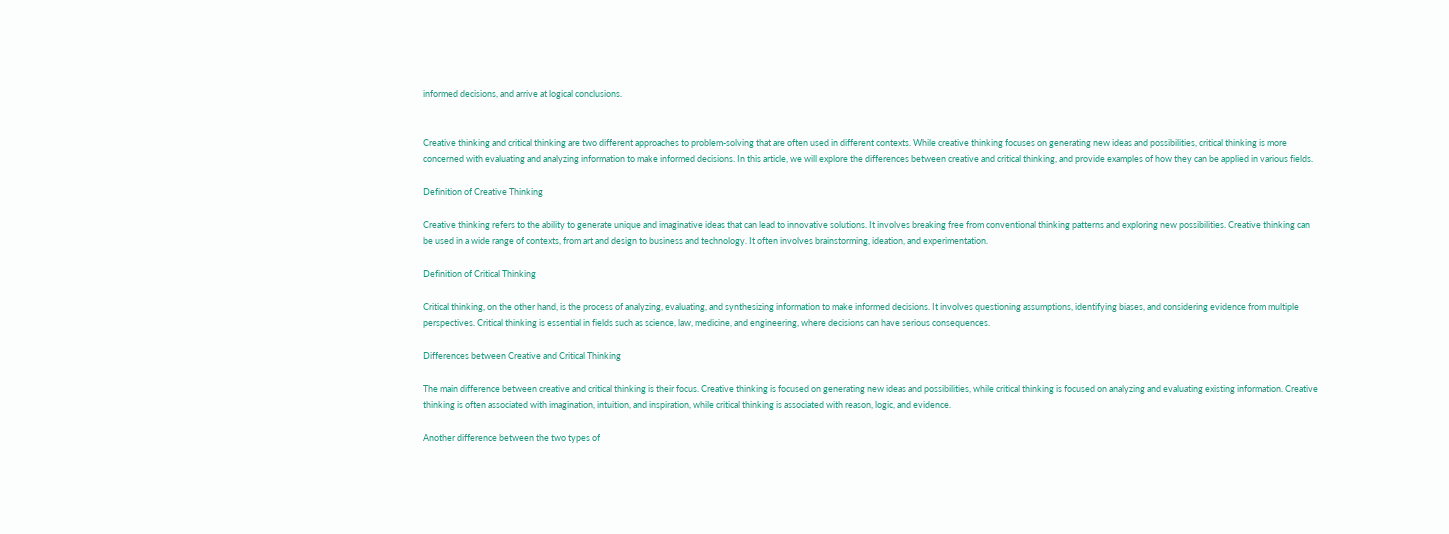informed decisions, and arrive at logical conclusions.


Creative thinking and critical thinking are two different approaches to problem-solving that are often used in different contexts. While creative thinking focuses on generating new ideas and possibilities, critical thinking is more concerned with evaluating and analyzing information to make informed decisions. In this article, we will explore the differences between creative and critical thinking, and provide examples of how they can be applied in various fields.

Definition of Creative Thinking

Creative thinking refers to the ability to generate unique and imaginative ideas that can lead to innovative solutions. It involves breaking free from conventional thinking patterns and exploring new possibilities. Creative thinking can be used in a wide range of contexts, from art and design to business and technology. It often involves brainstorming, ideation, and experimentation.

Definition of Critical Thinking

Critical thinking, on the other hand, is the process of analyzing, evaluating, and synthesizing information to make informed decisions. It involves questioning assumptions, identifying biases, and considering evidence from multiple perspectives. Critical thinking is essential in fields such as science, law, medicine, and engineering, where decisions can have serious consequences.

Differences between Creative and Critical Thinking

The main difference between creative and critical thinking is their focus. Creative thinking is focused on generating new ideas and possibilities, while critical thinking is focused on analyzing and evaluating existing information. Creative thinking is often associated with imagination, intuition, and inspiration, while critical thinking is associated with reason, logic, and evidence.

Another difference between the two types of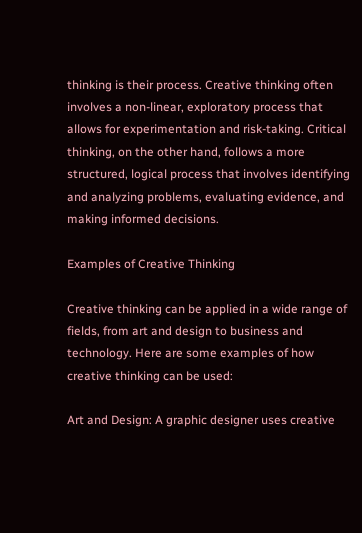thinking is their process. Creative thinking often involves a non-linear, exploratory process that allows for experimentation and risk-taking. Critical thinking, on the other hand, follows a more structured, logical process that involves identifying and analyzing problems, evaluating evidence, and making informed decisions.

Examples of Creative Thinking

Creative thinking can be applied in a wide range of fields, from art and design to business and technology. Here are some examples of how creative thinking can be used:

Art and Design: A graphic designer uses creative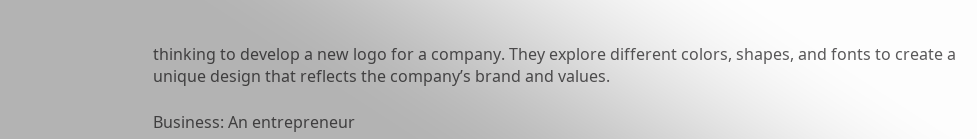thinking to develop a new logo for a company. They explore different colors, shapes, and fonts to create a unique design that reflects the company’s brand and values.

Business: An entrepreneur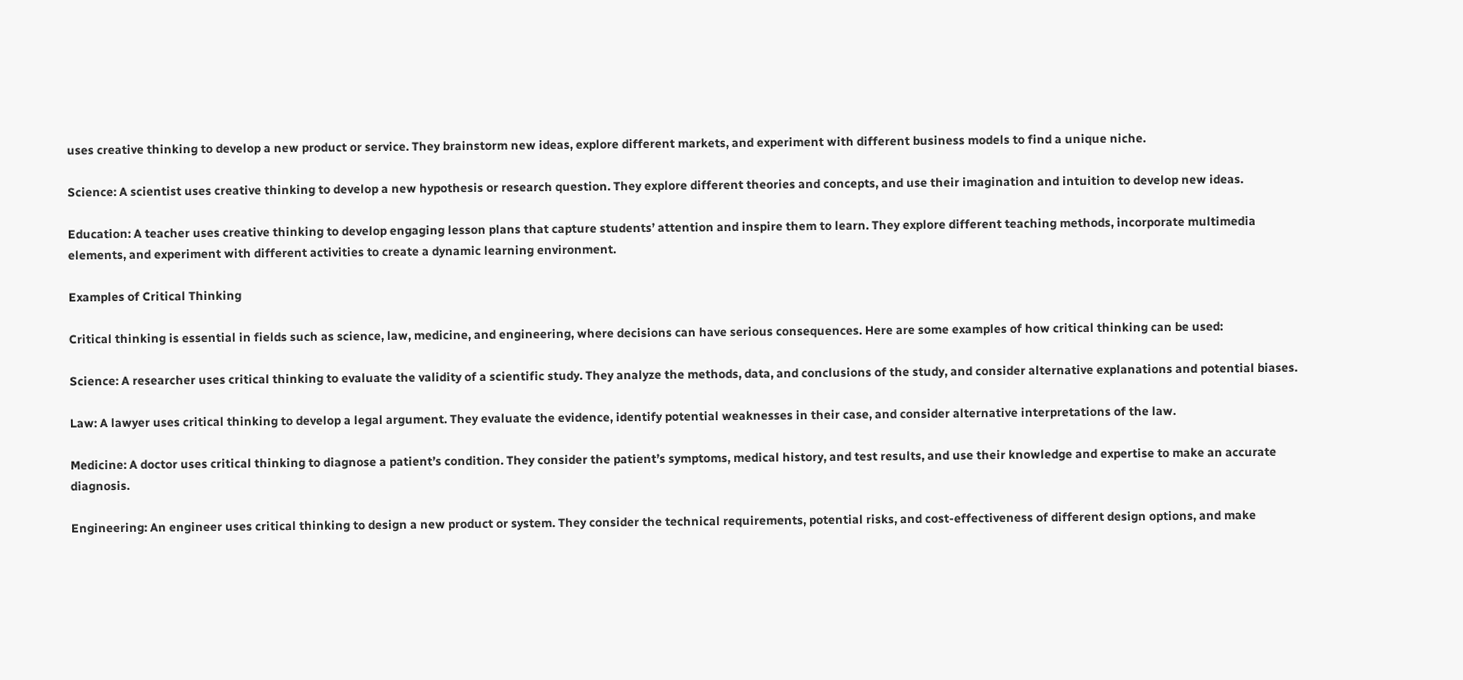uses creative thinking to develop a new product or service. They brainstorm new ideas, explore different markets, and experiment with different business models to find a unique niche.

Science: A scientist uses creative thinking to develop a new hypothesis or research question. They explore different theories and concepts, and use their imagination and intuition to develop new ideas.

Education: A teacher uses creative thinking to develop engaging lesson plans that capture students’ attention and inspire them to learn. They explore different teaching methods, incorporate multimedia elements, and experiment with different activities to create a dynamic learning environment.

Examples of Critical Thinking

Critical thinking is essential in fields such as science, law, medicine, and engineering, where decisions can have serious consequences. Here are some examples of how critical thinking can be used:

Science: A researcher uses critical thinking to evaluate the validity of a scientific study. They analyze the methods, data, and conclusions of the study, and consider alternative explanations and potential biases.

Law: A lawyer uses critical thinking to develop a legal argument. They evaluate the evidence, identify potential weaknesses in their case, and consider alternative interpretations of the law.

Medicine: A doctor uses critical thinking to diagnose a patient’s condition. They consider the patient’s symptoms, medical history, and test results, and use their knowledge and expertise to make an accurate diagnosis.

Engineering: An engineer uses critical thinking to design a new product or system. They consider the technical requirements, potential risks, and cost-effectiveness of different design options, and make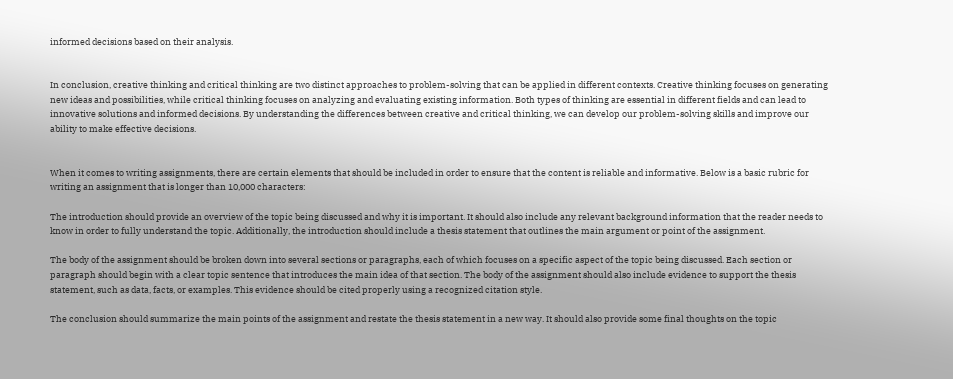informed decisions based on their analysis.


In conclusion, creative thinking and critical thinking are two distinct approaches to problem-solving that can be applied in different contexts. Creative thinking focuses on generating new ideas and possibilities, while critical thinking focuses on analyzing and evaluating existing information. Both types of thinking are essential in different fields and can lead to innovative solutions and informed decisions. By understanding the differences between creative and critical thinking, we can develop our problem-solving skills and improve our ability to make effective decisions.


When it comes to writing assignments, there are certain elements that should be included in order to ensure that the content is reliable and informative. Below is a basic rubric for writing an assignment that is longer than 10,000 characters:

The introduction should provide an overview of the topic being discussed and why it is important. It should also include any relevant background information that the reader needs to know in order to fully understand the topic. Additionally, the introduction should include a thesis statement that outlines the main argument or point of the assignment.

The body of the assignment should be broken down into several sections or paragraphs, each of which focuses on a specific aspect of the topic being discussed. Each section or paragraph should begin with a clear topic sentence that introduces the main idea of that section. The body of the assignment should also include evidence to support the thesis statement, such as data, facts, or examples. This evidence should be cited properly using a recognized citation style.

The conclusion should summarize the main points of the assignment and restate the thesis statement in a new way. It should also provide some final thoughts on the topic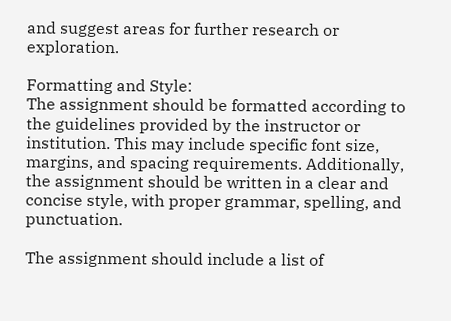and suggest areas for further research or exploration.

Formatting and Style:
The assignment should be formatted according to the guidelines provided by the instructor or institution. This may include specific font size, margins, and spacing requirements. Additionally, the assignment should be written in a clear and concise style, with proper grammar, spelling, and punctuation.

The assignment should include a list of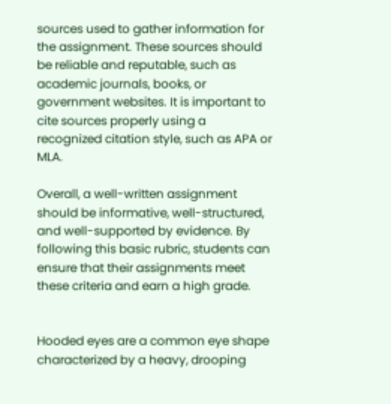sources used to gather information for the assignment. These sources should be reliable and reputable, such as academic journals, books, or government websites. It is important to cite sources properly using a recognized citation style, such as APA or MLA.

Overall, a well-written assignment should be informative, well-structured, and well-supported by evidence. By following this basic rubric, students can ensure that their assignments meet these criteria and earn a high grade.


Hooded eyes are a common eye shape characterized by a heavy, drooping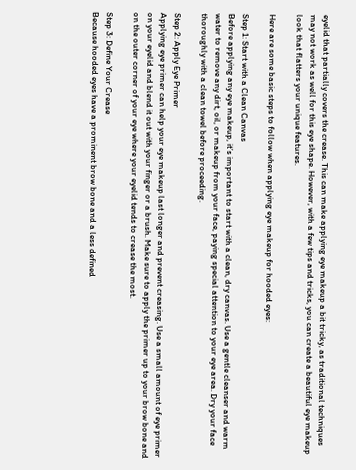eyelid that partially covers the crease. This can make applying eye makeup a bit tricky, as traditional techniques may not work as well for this eye shape. However, with a few tips and tricks, you can create a beautiful eye makeup look that flatters your unique features.

Here are some basic steps to follow when applying eye makeup for hooded eyes:

Step 1: Start with a Clean Canvas
Before applying any eye makeup, it’s important to start with a clean, dry canvas. Use a gentle cleanser and warm water to remove any dirt, oil, or makeup from your face, paying special attention to your eye area. Dry your face thoroughly with a clean towel before proceeding.

Step 2: Apply Eye Primer
Applying eye primer can help your eye makeup last longer and prevent creasing. Use a small amount of eye primer on your eyelid and blend it out with your finger or a brush. Make sure to apply the primer up to your brow bone and on the outer corner of your eye where your eyelid tends to crease the most.

Step 3: Define Your Crease
Because hooded eyes have a prominent brow bone and a less defined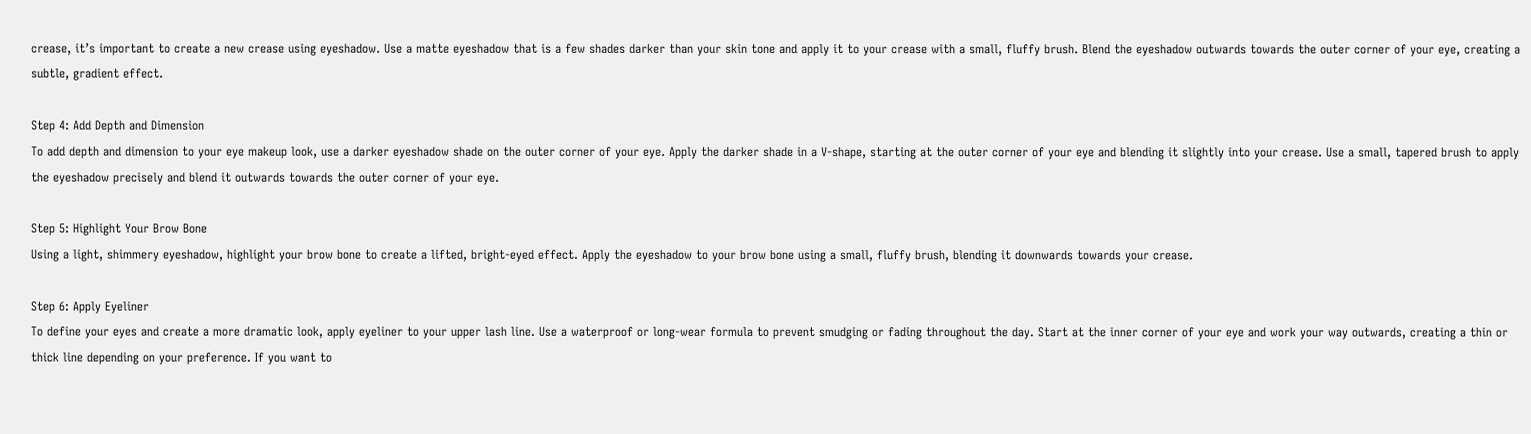crease, it’s important to create a new crease using eyeshadow. Use a matte eyeshadow that is a few shades darker than your skin tone and apply it to your crease with a small, fluffy brush. Blend the eyeshadow outwards towards the outer corner of your eye, creating a subtle, gradient effect.

Step 4: Add Depth and Dimension
To add depth and dimension to your eye makeup look, use a darker eyeshadow shade on the outer corner of your eye. Apply the darker shade in a V-shape, starting at the outer corner of your eye and blending it slightly into your crease. Use a small, tapered brush to apply the eyeshadow precisely and blend it outwards towards the outer corner of your eye.

Step 5: Highlight Your Brow Bone
Using a light, shimmery eyeshadow, highlight your brow bone to create a lifted, bright-eyed effect. Apply the eyeshadow to your brow bone using a small, fluffy brush, blending it downwards towards your crease.

Step 6: Apply Eyeliner
To define your eyes and create a more dramatic look, apply eyeliner to your upper lash line. Use a waterproof or long-wear formula to prevent smudging or fading throughout the day. Start at the inner corner of your eye and work your way outwards, creating a thin or thick line depending on your preference. If you want to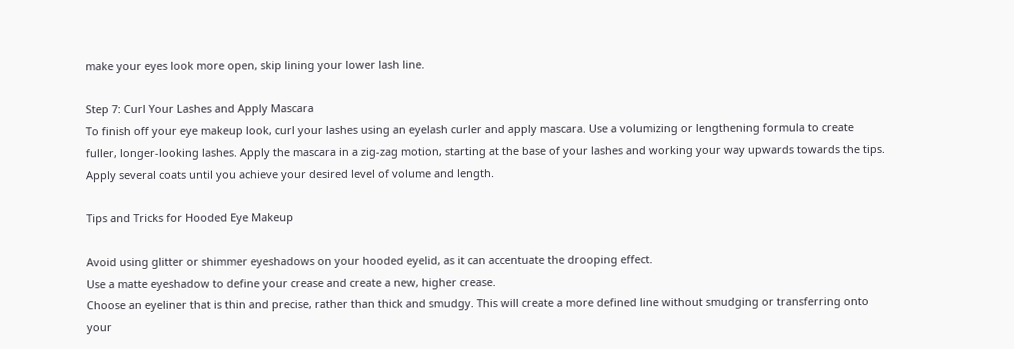make your eyes look more open, skip lining your lower lash line.

Step 7: Curl Your Lashes and Apply Mascara
To finish off your eye makeup look, curl your lashes using an eyelash curler and apply mascara. Use a volumizing or lengthening formula to create fuller, longer-looking lashes. Apply the mascara in a zig-zag motion, starting at the base of your lashes and working your way upwards towards the tips. Apply several coats until you achieve your desired level of volume and length.

Tips and Tricks for Hooded Eye Makeup

Avoid using glitter or shimmer eyeshadows on your hooded eyelid, as it can accentuate the drooping effect.
Use a matte eyeshadow to define your crease and create a new, higher crease.
Choose an eyeliner that is thin and precise, rather than thick and smudgy. This will create a more defined line without smudging or transferring onto your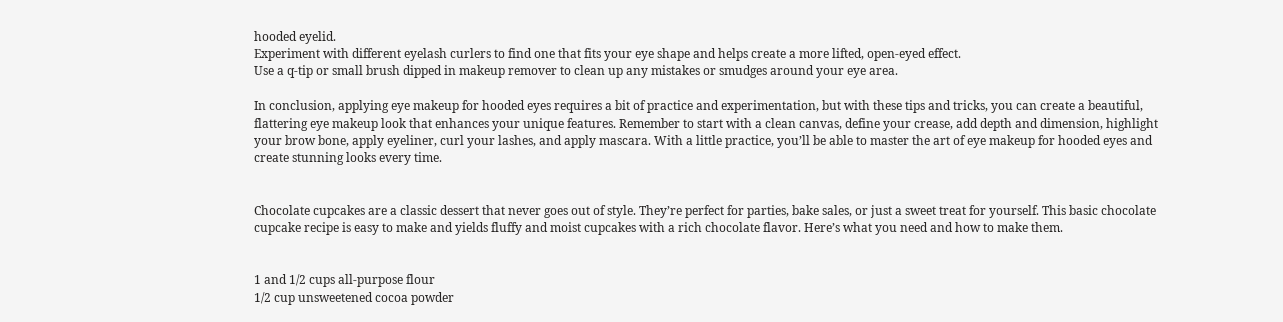hooded eyelid.
Experiment with different eyelash curlers to find one that fits your eye shape and helps create a more lifted, open-eyed effect.
Use a q-tip or small brush dipped in makeup remover to clean up any mistakes or smudges around your eye area.

In conclusion, applying eye makeup for hooded eyes requires a bit of practice and experimentation, but with these tips and tricks, you can create a beautiful, flattering eye makeup look that enhances your unique features. Remember to start with a clean canvas, define your crease, add depth and dimension, highlight your brow bone, apply eyeliner, curl your lashes, and apply mascara. With a little practice, you’ll be able to master the art of eye makeup for hooded eyes and create stunning looks every time.


Chocolate cupcakes are a classic dessert that never goes out of style. They’re perfect for parties, bake sales, or just a sweet treat for yourself. This basic chocolate cupcake recipe is easy to make and yields fluffy and moist cupcakes with a rich chocolate flavor. Here’s what you need and how to make them.


1 and 1/2 cups all-purpose flour
1/2 cup unsweetened cocoa powder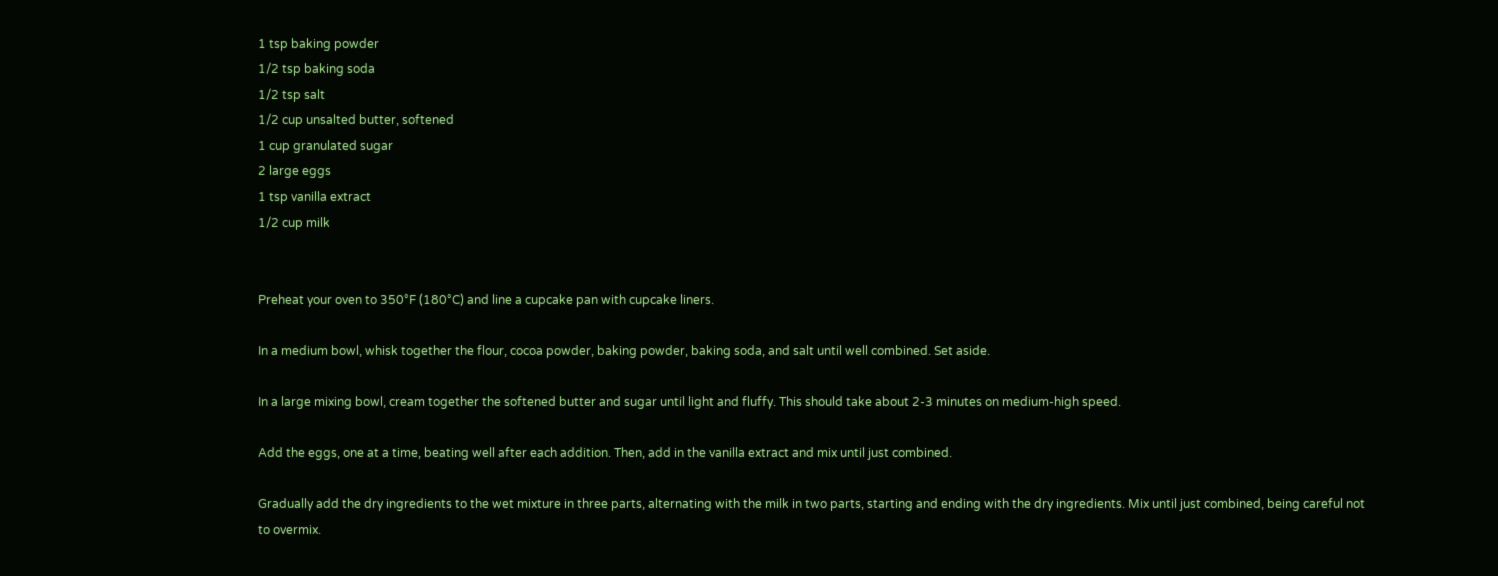1 tsp baking powder
1/2 tsp baking soda
1/2 tsp salt
1/2 cup unsalted butter, softened
1 cup granulated sugar
2 large eggs
1 tsp vanilla extract
1/2 cup milk


Preheat your oven to 350°F (180°C) and line a cupcake pan with cupcake liners.

In a medium bowl, whisk together the flour, cocoa powder, baking powder, baking soda, and salt until well combined. Set aside.

In a large mixing bowl, cream together the softened butter and sugar until light and fluffy. This should take about 2-3 minutes on medium-high speed.

Add the eggs, one at a time, beating well after each addition. Then, add in the vanilla extract and mix until just combined.

Gradually add the dry ingredients to the wet mixture in three parts, alternating with the milk in two parts, starting and ending with the dry ingredients. Mix until just combined, being careful not to overmix.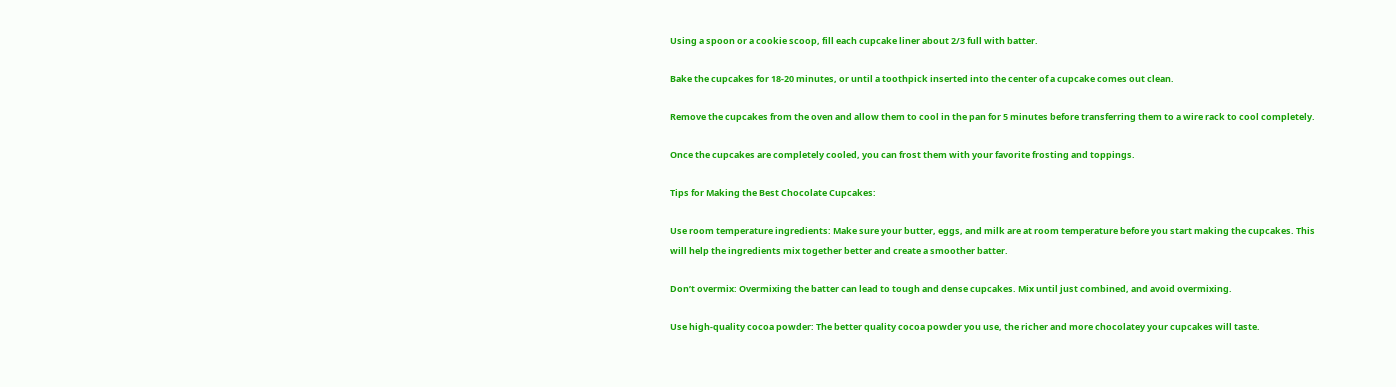Using a spoon or a cookie scoop, fill each cupcake liner about 2/3 full with batter.

Bake the cupcakes for 18-20 minutes, or until a toothpick inserted into the center of a cupcake comes out clean.

Remove the cupcakes from the oven and allow them to cool in the pan for 5 minutes before transferring them to a wire rack to cool completely.

Once the cupcakes are completely cooled, you can frost them with your favorite frosting and toppings.

Tips for Making the Best Chocolate Cupcakes:

Use room temperature ingredients: Make sure your butter, eggs, and milk are at room temperature before you start making the cupcakes. This will help the ingredients mix together better and create a smoother batter.

Don’t overmix: Overmixing the batter can lead to tough and dense cupcakes. Mix until just combined, and avoid overmixing.

Use high-quality cocoa powder: The better quality cocoa powder you use, the richer and more chocolatey your cupcakes will taste.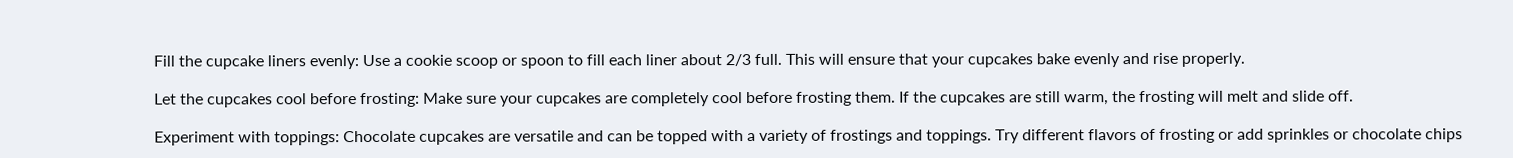Fill the cupcake liners evenly: Use a cookie scoop or spoon to fill each liner about 2/3 full. This will ensure that your cupcakes bake evenly and rise properly.

Let the cupcakes cool before frosting: Make sure your cupcakes are completely cool before frosting them. If the cupcakes are still warm, the frosting will melt and slide off.

Experiment with toppings: Chocolate cupcakes are versatile and can be topped with a variety of frostings and toppings. Try different flavors of frosting or add sprinkles or chocolate chips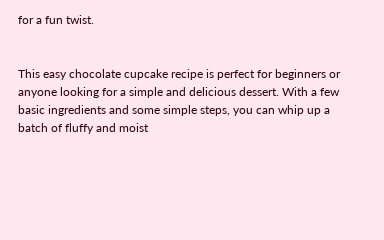for a fun twist.


This easy chocolate cupcake recipe is perfect for beginners or anyone looking for a simple and delicious dessert. With a few basic ingredients and some simple steps, you can whip up a batch of fluffy and moist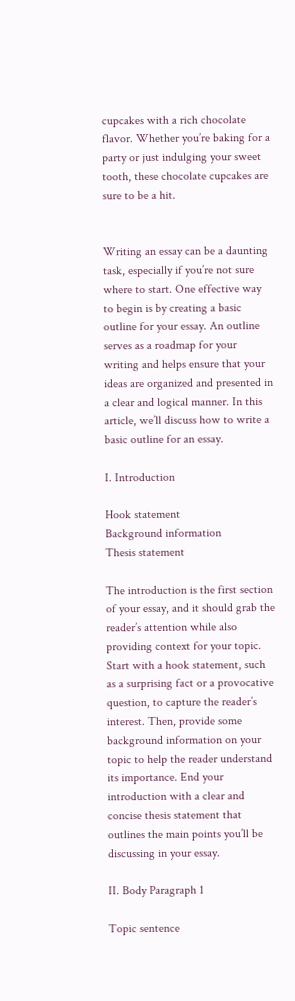cupcakes with a rich chocolate flavor. Whether you’re baking for a party or just indulging your sweet tooth, these chocolate cupcakes are sure to be a hit.


Writing an essay can be a daunting task, especially if you’re not sure where to start. One effective way to begin is by creating a basic outline for your essay. An outline serves as a roadmap for your writing and helps ensure that your ideas are organized and presented in a clear and logical manner. In this article, we’ll discuss how to write a basic outline for an essay.

I. Introduction

Hook statement
Background information
Thesis statement

The introduction is the first section of your essay, and it should grab the reader’s attention while also providing context for your topic. Start with a hook statement, such as a surprising fact or a provocative question, to capture the reader’s interest. Then, provide some background information on your topic to help the reader understand its importance. End your introduction with a clear and concise thesis statement that outlines the main points you’ll be discussing in your essay.

II. Body Paragraph 1

Topic sentence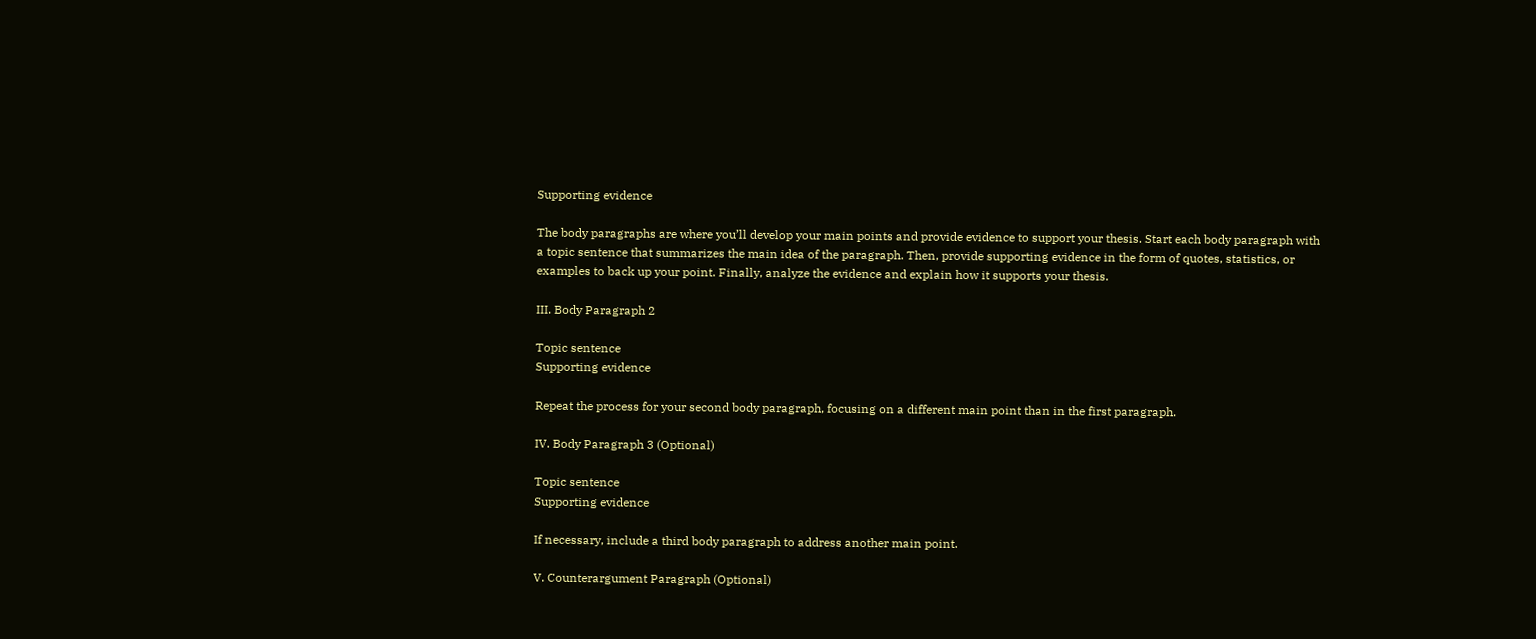Supporting evidence

The body paragraphs are where you’ll develop your main points and provide evidence to support your thesis. Start each body paragraph with a topic sentence that summarizes the main idea of the paragraph. Then, provide supporting evidence in the form of quotes, statistics, or examples to back up your point. Finally, analyze the evidence and explain how it supports your thesis.

III. Body Paragraph 2

Topic sentence
Supporting evidence

Repeat the process for your second body paragraph, focusing on a different main point than in the first paragraph.

IV. Body Paragraph 3 (Optional)

Topic sentence
Supporting evidence

If necessary, include a third body paragraph to address another main point.

V. Counterargument Paragraph (Optional)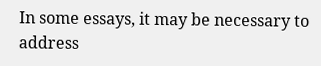In some essays, it may be necessary to address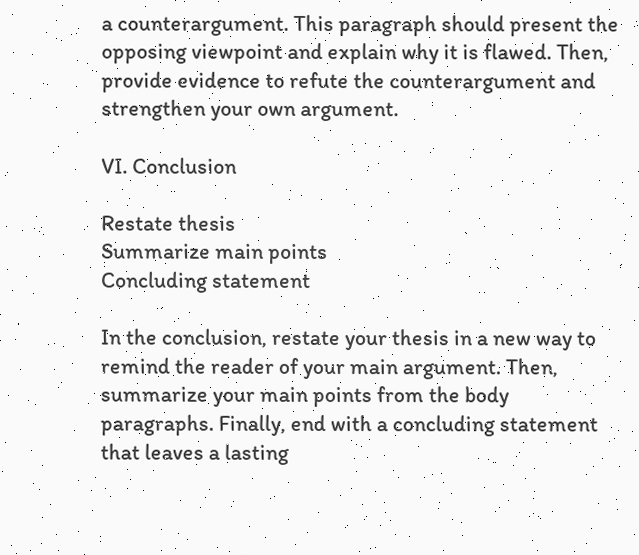a counterargument. This paragraph should present the opposing viewpoint and explain why it is flawed. Then, provide evidence to refute the counterargument and strengthen your own argument.

VI. Conclusion

Restate thesis
Summarize main points
Concluding statement

In the conclusion, restate your thesis in a new way to remind the reader of your main argument. Then, summarize your main points from the body paragraphs. Finally, end with a concluding statement that leaves a lasting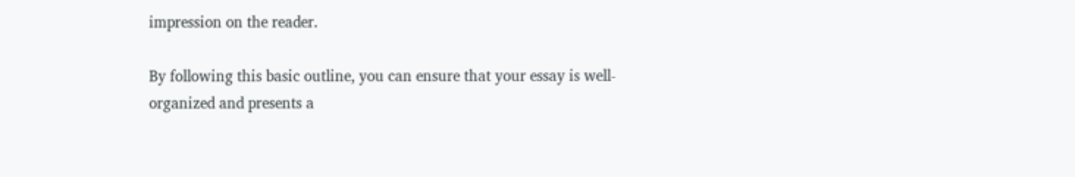impression on the reader.

By following this basic outline, you can ensure that your essay is well-organized and presents a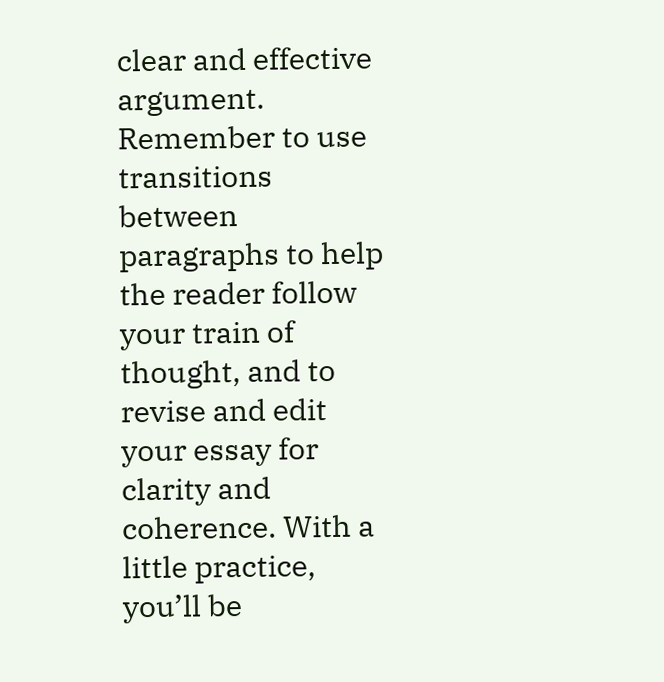clear and effective argument. Remember to use transitions between paragraphs to help the reader follow your train of thought, and to revise and edit your essay for clarity and coherence. With a little practice, you’ll be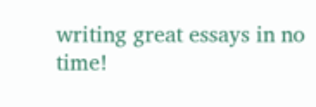writing great essays in no time!